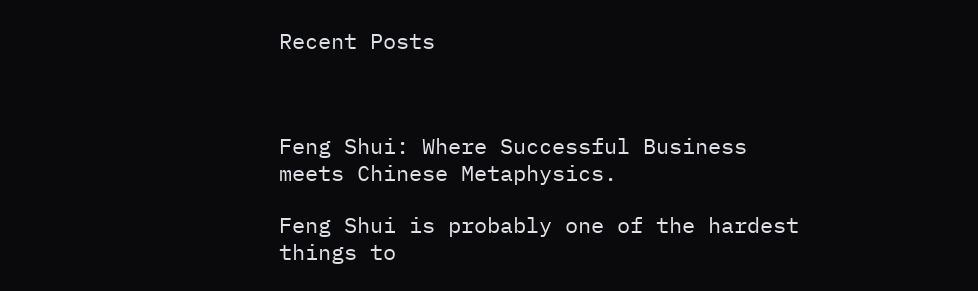Recent Posts



Feng Shui: Where Successful Business meets Chinese Metaphysics.

Feng Shui is probably one of the hardest things to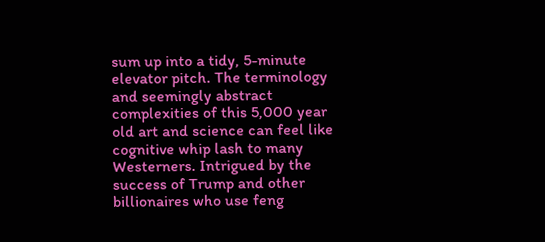sum up into a tidy, 5-minute elevator pitch. The terminology and seemingly abstract complexities of this 5,000 year old art and science can feel like cognitive whip lash to many Westerners. Intrigued by the success of Trump and other billionaires who use feng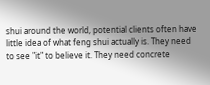shui around the world, potential clients often have little idea of what feng shui actually is. They need to see "it" to believe it. They need concrete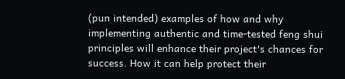(pun intended) examples of how and why implementing authentic and time-tested feng shui principles will enhance their project's chances for success. How it can help protect their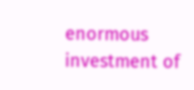enormous investment of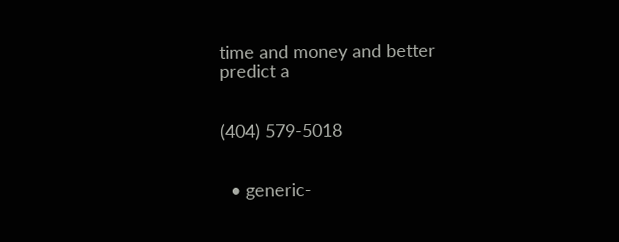time and money and better predict a


(404) 579-5018


  • generic-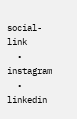social-link
  • instagram
  • linkedin